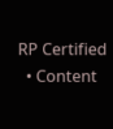RP Certified
  • Content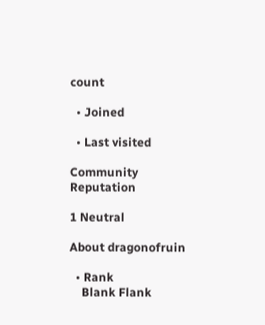count

  • Joined

  • Last visited

Community Reputation

1 Neutral

About dragonofruin

  • Rank
    Blank Flank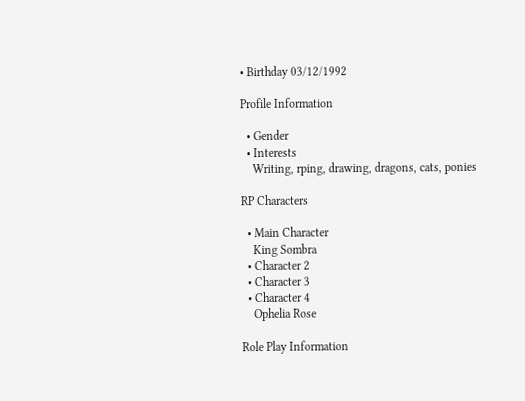• Birthday 03/12/1992

Profile Information

  • Gender
  • Interests
    Writing, rping, drawing, dragons, cats, ponies

RP Characters

  • Main Character
    King Sombra
  • Character 2
  • Character 3
  • Character 4
    Ophelia Rose

Role Play Information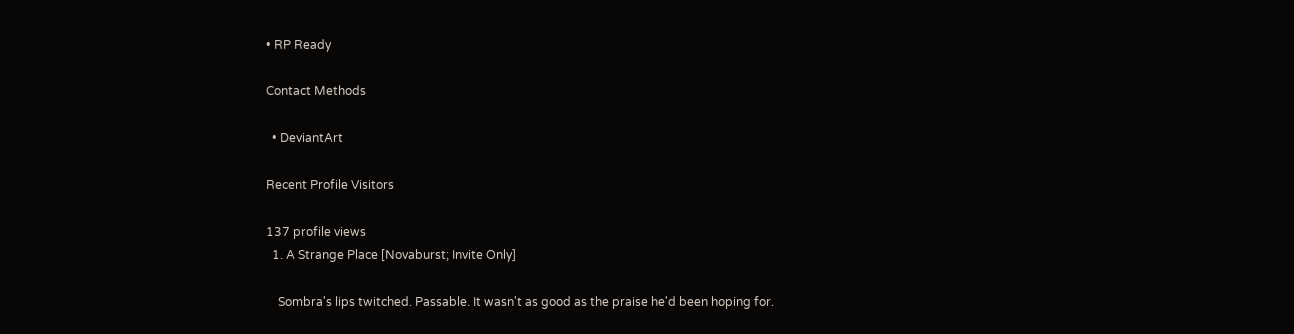• RP Ready

Contact Methods

  • DeviantArt

Recent Profile Visitors

137 profile views
  1. A Strange Place [Novaburst; Invite Only]

    Sombra's lips twitched. Passable. It wasn't as good as the praise he'd been hoping for.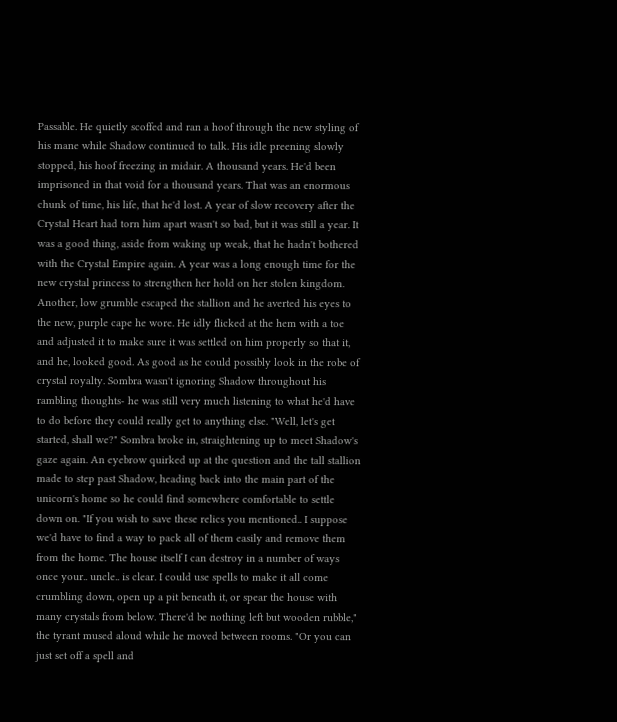Passable. He quietly scoffed and ran a hoof through the new styling of his mane while Shadow continued to talk. His idle preening slowly stopped, his hoof freezing in midair. A thousand years. He'd been imprisoned in that void for a thousand years. That was an enormous chunk of time, his life, that he'd lost. A year of slow recovery after the Crystal Heart had torn him apart wasn't so bad, but it was still a year. It was a good thing, aside from waking up weak, that he hadn't bothered with the Crystal Empire again. A year was a long enough time for the new crystal princess to strengthen her hold on her stolen kingdom. Another, low grumble escaped the stallion and he averted his eyes to the new, purple cape he wore. He idly flicked at the hem with a toe and adjusted it to make sure it was settled on him properly so that it, and he, looked good. As good as he could possibly look in the robe of crystal royalty. Sombra wasn't ignoring Shadow throughout his rambling thoughts- he was still very much listening to what he'd have to do before they could really get to anything else. "Well, let's get started, shall we?" Sombra broke in, straightening up to meet Shadow's gaze again. An eyebrow quirked up at the question and the tall stallion made to step past Shadow, heading back into the main part of the unicorn's home so he could find somewhere comfortable to settle down on. "If you wish to save these relics you mentioned.. I suppose we'd have to find a way to pack all of them easily and remove them from the home. The house itself I can destroy in a number of ways once your.. uncle.. is clear. I could use spells to make it all come crumbling down, open up a pit beneath it, or spear the house with many crystals from below. There'd be nothing left but wooden rubble," the tyrant mused aloud while he moved between rooms. "Or you can just set off a spell and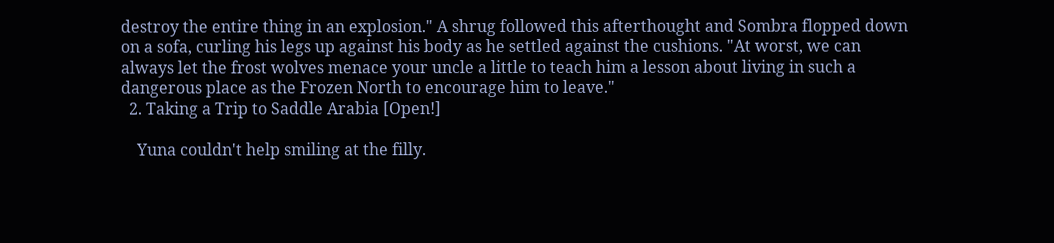destroy the entire thing in an explosion." A shrug followed this afterthought and Sombra flopped down on a sofa, curling his legs up against his body as he settled against the cushions. "At worst, we can always let the frost wolves menace your uncle a little to teach him a lesson about living in such a dangerous place as the Frozen North to encourage him to leave."
  2. Taking a Trip to Saddle Arabia [Open!]

    Yuna couldn't help smiling at the filly.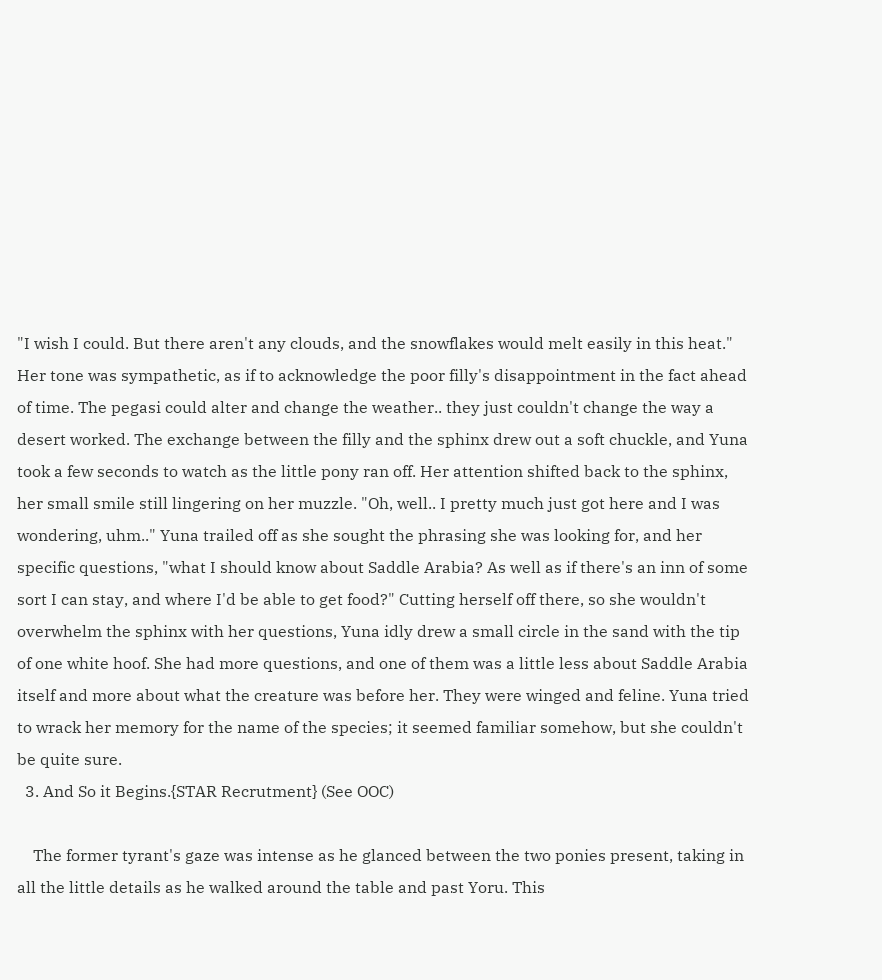"I wish I could. But there aren't any clouds, and the snowflakes would melt easily in this heat." Her tone was sympathetic, as if to acknowledge the poor filly's disappointment in the fact ahead of time. The pegasi could alter and change the weather.. they just couldn't change the way a desert worked. The exchange between the filly and the sphinx drew out a soft chuckle, and Yuna took a few seconds to watch as the little pony ran off. Her attention shifted back to the sphinx, her small smile still lingering on her muzzle. "Oh, well.. I pretty much just got here and I was wondering, uhm.." Yuna trailed off as she sought the phrasing she was looking for, and her specific questions, "what I should know about Saddle Arabia? As well as if there's an inn of some sort I can stay, and where I'd be able to get food?" Cutting herself off there, so she wouldn't overwhelm the sphinx with her questions, Yuna idly drew a small circle in the sand with the tip of one white hoof. She had more questions, and one of them was a little less about Saddle Arabia itself and more about what the creature was before her. They were winged and feline. Yuna tried to wrack her memory for the name of the species; it seemed familiar somehow, but she couldn't be quite sure.
  3. And So it Begins.{STAR Recrutment} (See OOC)

    The former tyrant's gaze was intense as he glanced between the two ponies present, taking in all the little details as he walked around the table and past Yoru. This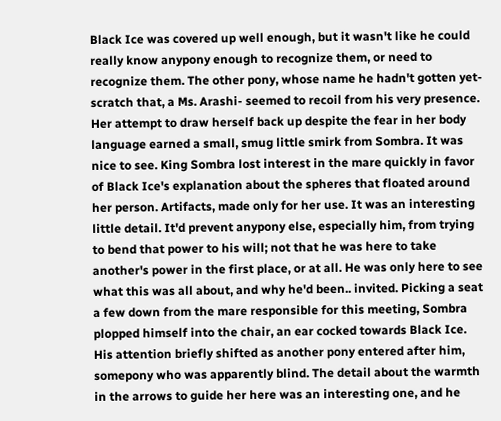Black Ice was covered up well enough, but it wasn't like he could really know anypony enough to recognize them, or need to recognize them. The other pony, whose name he hadn't gotten yet- scratch that, a Ms. Arashi- seemed to recoil from his very presence. Her attempt to draw herself back up despite the fear in her body language earned a small, smug little smirk from Sombra. It was nice to see. King Sombra lost interest in the mare quickly in favor of Black Ice's explanation about the spheres that floated around her person. Artifacts, made only for her use. It was an interesting little detail. It'd prevent anypony else, especially him, from trying to bend that power to his will; not that he was here to take another's power in the first place, or at all. He was only here to see what this was all about, and why he'd been.. invited. Picking a seat a few down from the mare responsible for this meeting, Sombra plopped himself into the chair, an ear cocked towards Black Ice. His attention briefly shifted as another pony entered after him, somepony who was apparently blind. The detail about the warmth in the arrows to guide her here was an interesting one, and he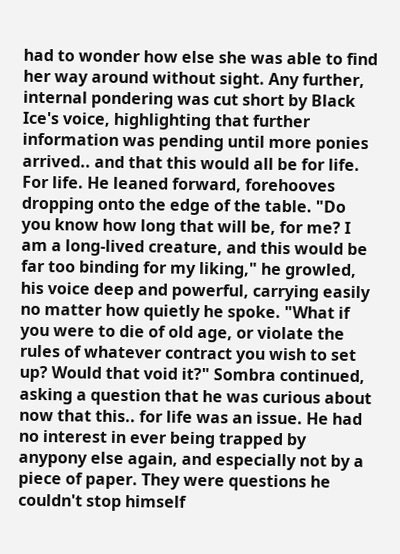had to wonder how else she was able to find her way around without sight. Any further, internal pondering was cut short by Black Ice's voice, highlighting that further information was pending until more ponies arrived.. and that this would all be for life. For life. He leaned forward, forehooves dropping onto the edge of the table. "Do you know how long that will be, for me? I am a long-lived creature, and this would be far too binding for my liking," he growled, his voice deep and powerful, carrying easily no matter how quietly he spoke. "What if you were to die of old age, or violate the rules of whatever contract you wish to set up? Would that void it?" Sombra continued, asking a question that he was curious about now that this.. for life was an issue. He had no interest in ever being trapped by anypony else again, and especially not by a piece of paper. They were questions he couldn't stop himself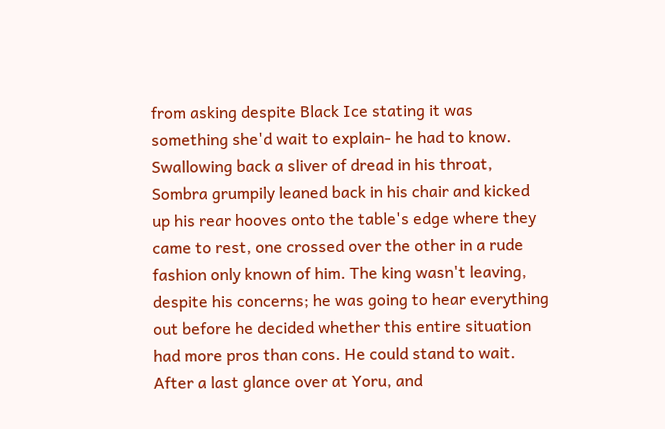from asking despite Black Ice stating it was something she'd wait to explain- he had to know. Swallowing back a sliver of dread in his throat, Sombra grumpily leaned back in his chair and kicked up his rear hooves onto the table's edge where they came to rest, one crossed over the other in a rude fashion only known of him. The king wasn't leaving, despite his concerns; he was going to hear everything out before he decided whether this entire situation had more pros than cons. He could stand to wait. After a last glance over at Yoru, and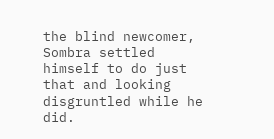the blind newcomer, Sombra settled himself to do just that and looking disgruntled while he did.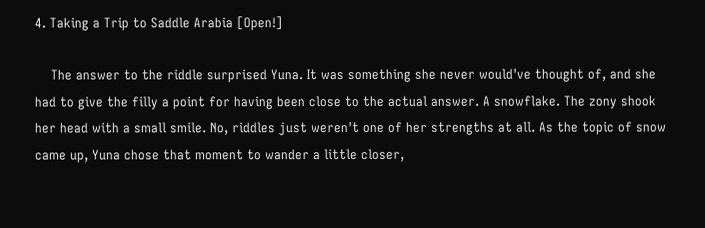4. Taking a Trip to Saddle Arabia [Open!]

    The answer to the riddle surprised Yuna. It was something she never would've thought of, and she had to give the filly a point for having been close to the actual answer. A snowflake. The zony shook her head with a small smile. No, riddles just weren't one of her strengths at all. As the topic of snow came up, Yuna chose that moment to wander a little closer,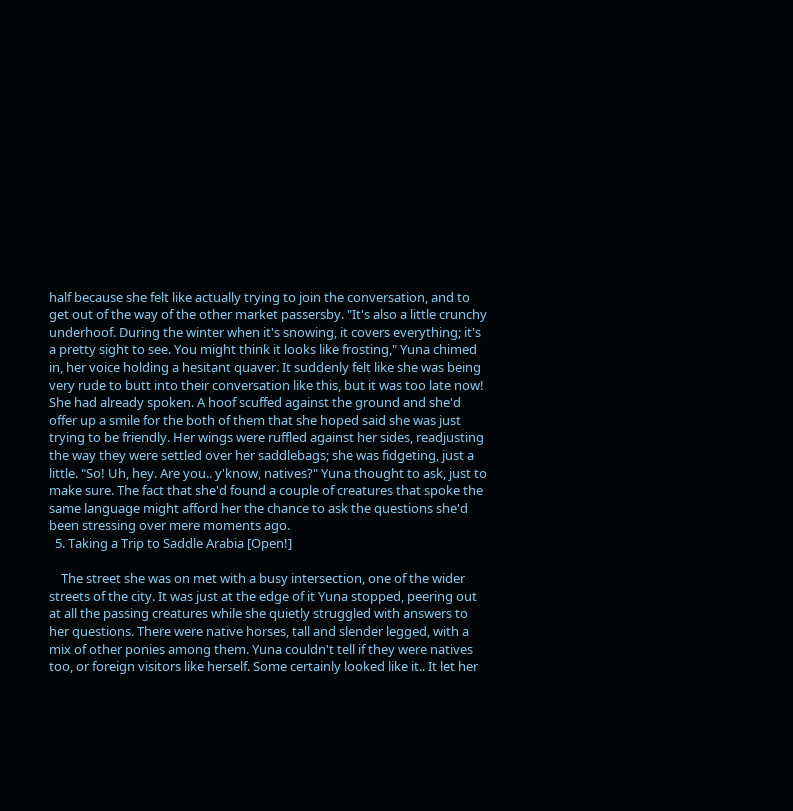half because she felt like actually trying to join the conversation, and to get out of the way of the other market passersby. "It's also a little crunchy underhoof. During the winter when it's snowing, it covers everything; it's a pretty sight to see. You might think it looks like frosting," Yuna chimed in, her voice holding a hesitant quaver. It suddenly felt like she was being very rude to butt into their conversation like this, but it was too late now! She had already spoken. A hoof scuffed against the ground and she'd offer up a smile for the both of them that she hoped said she was just trying to be friendly. Her wings were ruffled against her sides, readjusting the way they were settled over her saddlebags; she was fidgeting, just a little. "So! Uh, hey. Are you.. y'know, natives?" Yuna thought to ask, just to make sure. The fact that she'd found a couple of creatures that spoke the same language might afford her the chance to ask the questions she'd been stressing over mere moments ago.
  5. Taking a Trip to Saddle Arabia [Open!]

    The street she was on met with a busy intersection, one of the wider streets of the city. It was just at the edge of it Yuna stopped, peering out at all the passing creatures while she quietly struggled with answers to her questions. There were native horses, tall and slender legged, with a mix of other ponies among them. Yuna couldn't tell if they were natives too, or foreign visitors like herself. Some certainly looked like it.. It let her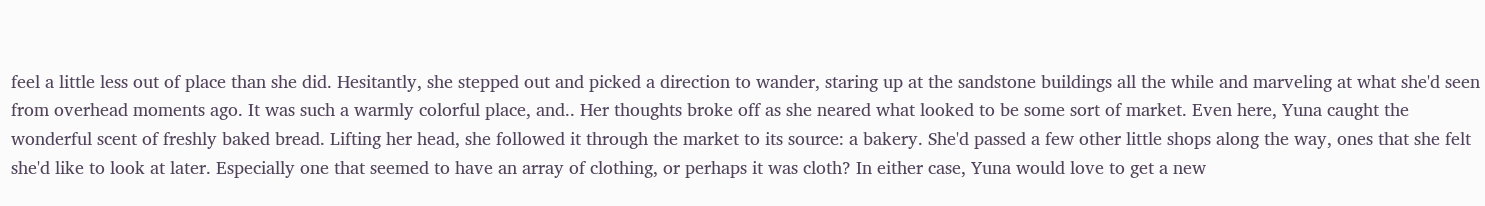feel a little less out of place than she did. Hesitantly, she stepped out and picked a direction to wander, staring up at the sandstone buildings all the while and marveling at what she'd seen from overhead moments ago. It was such a warmly colorful place, and.. Her thoughts broke off as she neared what looked to be some sort of market. Even here, Yuna caught the wonderful scent of freshly baked bread. Lifting her head, she followed it through the market to its source: a bakery. She'd passed a few other little shops along the way, ones that she felt she'd like to look at later. Especially one that seemed to have an array of clothing, or perhaps it was cloth? In either case, Yuna would love to get a new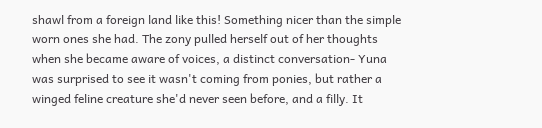shawl from a foreign land like this! Something nicer than the simple worn ones she had. The zony pulled herself out of her thoughts when she became aware of voices, a distinct conversation- Yuna was surprised to see it wasn't coming from ponies, but rather a winged feline creature she'd never seen before, and a filly. It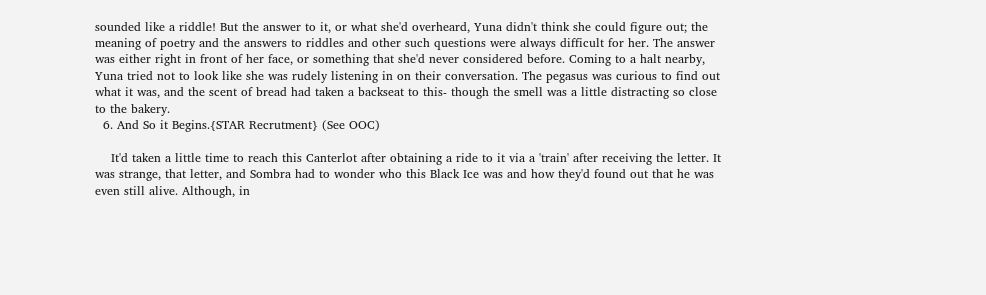sounded like a riddle! But the answer to it, or what she'd overheard, Yuna didn't think she could figure out; the meaning of poetry and the answers to riddles and other such questions were always difficult for her. The answer was either right in front of her face, or something that she'd never considered before. Coming to a halt nearby, Yuna tried not to look like she was rudely listening in on their conversation. The pegasus was curious to find out what it was, and the scent of bread had taken a backseat to this- though the smell was a little distracting so close to the bakery.
  6. And So it Begins.{STAR Recrutment} (See OOC)

    It'd taken a little time to reach this Canterlot after obtaining a ride to it via a 'train' after receiving the letter. It was strange, that letter, and Sombra had to wonder who this Black Ice was and how they'd found out that he was even still alive. Although, in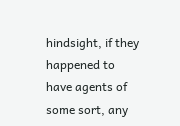hindsight, if they happened to have agents of some sort, any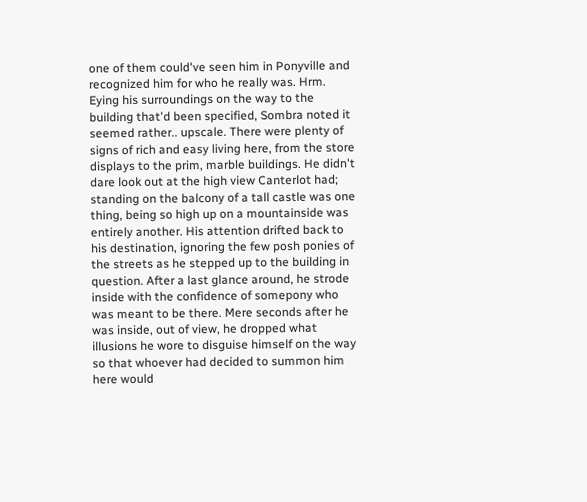one of them could've seen him in Ponyville and recognized him for who he really was. Hrm. Eying his surroundings on the way to the building that'd been specified, Sombra noted it seemed rather.. upscale. There were plenty of signs of rich and easy living here, from the store displays to the prim, marble buildings. He didn't dare look out at the high view Canterlot had; standing on the balcony of a tall castle was one thing, being so high up on a mountainside was entirely another. His attention drifted back to his destination, ignoring the few posh ponies of the streets as he stepped up to the building in question. After a last glance around, he strode inside with the confidence of somepony who was meant to be there. Mere seconds after he was inside, out of view, he dropped what illusions he wore to disguise himself on the way so that whoever had decided to summon him here would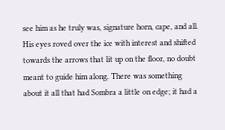see him as he truly was, signature horn, cape, and all. His eyes roved over the ice with interest and shifted towards the arrows that lit up on the floor, no doubt meant to guide him along. There was something about it all that had Sombra a little on edge; it had a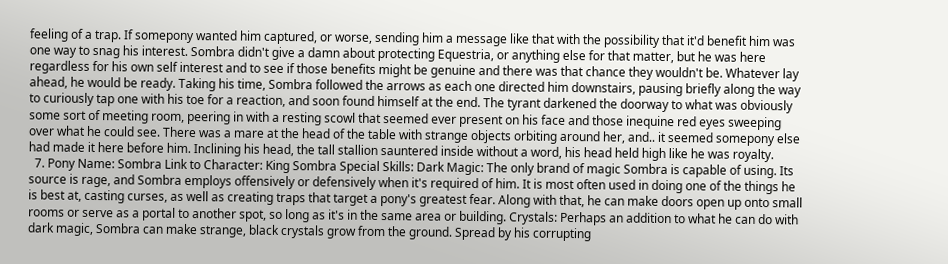feeling of a trap. If somepony wanted him captured, or worse, sending him a message like that with the possibility that it'd benefit him was one way to snag his interest. Sombra didn't give a damn about protecting Equestria, or anything else for that matter, but he was here regardless for his own self interest and to see if those benefits might be genuine and there was that chance they wouldn't be. Whatever lay ahead, he would be ready. Taking his time, Sombra followed the arrows as each one directed him downstairs, pausing briefly along the way to curiously tap one with his toe for a reaction, and soon found himself at the end. The tyrant darkened the doorway to what was obviously some sort of meeting room, peering in with a resting scowl that seemed ever present on his face and those inequine red eyes sweeping over what he could see. There was a mare at the head of the table with strange objects orbiting around her, and.. it seemed somepony else had made it here before him. Inclining his head, the tall stallion sauntered inside without a word, his head held high like he was royalty.
  7. Pony Name: Sombra Link to Character: King Sombra Special Skills: Dark Magic: The only brand of magic Sombra is capable of using. Its source is rage, and Sombra employs offensively or defensively when it's required of him. It is most often used in doing one of the things he is best at, casting curses, as well as creating traps that target a pony's greatest fear. Along with that, he can make doors open up onto small rooms or serve as a portal to another spot, so long as it's in the same area or building. Crystals: Perhaps an addition to what he can do with dark magic, Sombra can make strange, black crystals grow from the ground. Spread by his corrupting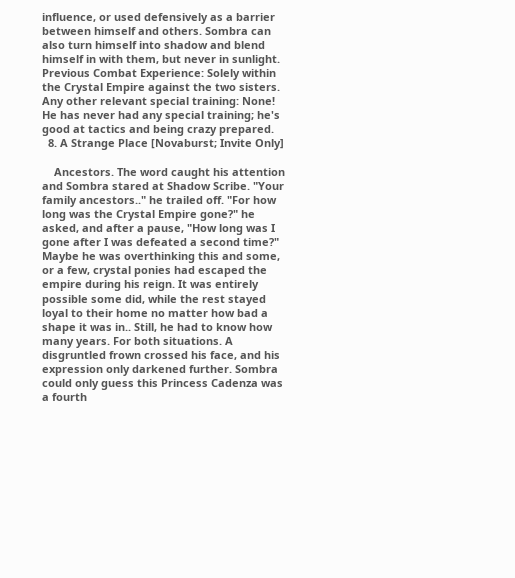influence, or used defensively as a barrier between himself and others. Sombra can also turn himself into shadow and blend himself in with them, but never in sunlight. Previous Combat Experience: Solely within the Crystal Empire against the two sisters. Any other relevant special training: None! He has never had any special training; he's good at tactics and being crazy prepared.
  8. A Strange Place [Novaburst; Invite Only]

    Ancestors. The word caught his attention and Sombra stared at Shadow Scribe. "Your family ancestors.." he trailed off. "For how long was the Crystal Empire gone?" he asked, and after a pause, "How long was I gone after I was defeated a second time?" Maybe he was overthinking this and some, or a few, crystal ponies had escaped the empire during his reign. It was entirely possible some did, while the rest stayed loyal to their home no matter how bad a shape it was in.. Still, he had to know how many years. For both situations. A disgruntled frown crossed his face, and his expression only darkened further. Sombra could only guess this Princess Cadenza was a fourth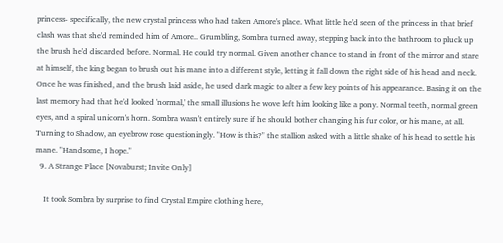princess- specifically, the new crystal princess who had taken Amore's place. What little he'd seen of the princess in that brief clash was that she'd reminded him of Amore.. Grumbling, Sombra turned away, stepping back into the bathroom to pluck up the brush he'd discarded before. Normal. He could try normal. Given another chance to stand in front of the mirror and stare at himself, the king began to brush out his mane into a different style, letting it fall down the right side of his head and neck. Once he was finished, and the brush laid aside, he used dark magic to alter a few key points of his appearance. Basing it on the last memory had that he'd looked 'normal,' the small illusions he wove left him looking like a pony. Normal teeth, normal green eyes, and a spiral unicorn's horn. Sombra wasn't entirely sure if he should bother changing his fur color, or his mane, at all. Turning to Shadow, an eyebrow rose questioningly. "How is this?" the stallion asked with a little shake of his head to settle his mane. "Handsome, I hope."
  9. A Strange Place [Novaburst; Invite Only]

    It took Sombra by surprise to find Crystal Empire clothing here,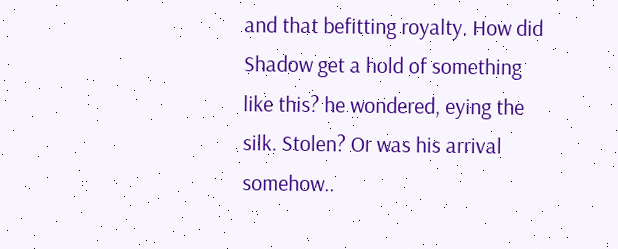and that befitting royalty. How did Shadow get a hold of something like this? he wondered, eying the silk. Stolen? Or was his arrival somehow..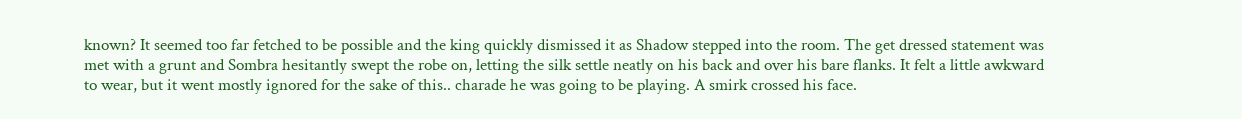known? It seemed too far fetched to be possible and the king quickly dismissed it as Shadow stepped into the room. The get dressed statement was met with a grunt and Sombra hesitantly swept the robe on, letting the silk settle neatly on his back and over his bare flanks. It felt a little awkward to wear, but it went mostly ignored for the sake of this.. charade he was going to be playing. A smirk crossed his face.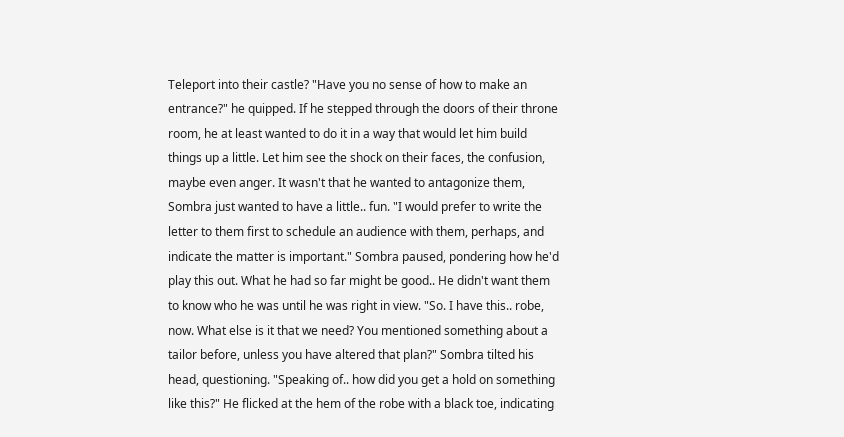Teleport into their castle? "Have you no sense of how to make an entrance?" he quipped. If he stepped through the doors of their throne room, he at least wanted to do it in a way that would let him build things up a little. Let him see the shock on their faces, the confusion, maybe even anger. It wasn't that he wanted to antagonize them, Sombra just wanted to have a little.. fun. "I would prefer to write the letter to them first to schedule an audience with them, perhaps, and indicate the matter is important." Sombra paused, pondering how he'd play this out. What he had so far might be good.. He didn't want them to know who he was until he was right in view. "So. I have this.. robe, now. What else is it that we need? You mentioned something about a tailor before, unless you have altered that plan?" Sombra tilted his head, questioning. "Speaking of.. how did you get a hold on something like this?" He flicked at the hem of the robe with a black toe, indicating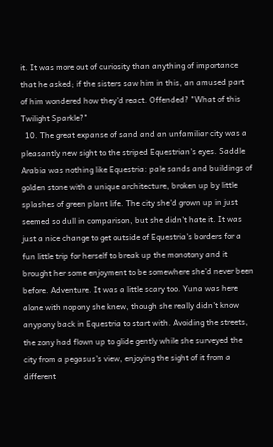it. It was more out of curiosity than anything of importance that he asked; if the sisters saw him in this, an amused part of him wondered how they'd react. Offended? "What of this Twilight Sparkle?"
  10. The great expanse of sand and an unfamiliar city was a pleasantly new sight to the striped Equestrian's eyes. Saddle Arabia was nothing like Equestria: pale sands and buildings of golden stone with a unique architecture, broken up by little splashes of green plant life. The city she'd grown up in just seemed so dull in comparison, but she didn't hate it. It was just a nice change to get outside of Equestria's borders for a fun little trip for herself to break up the monotony and it brought her some enjoyment to be somewhere she'd never been before. Adventure. It was a little scary too. Yuna was here alone with nopony she knew, though she really didn't know anypony back in Equestria to start with. Avoiding the streets, the zony had flown up to glide gently while she surveyed the city from a pegasus's view, enjoying the sight of it from a different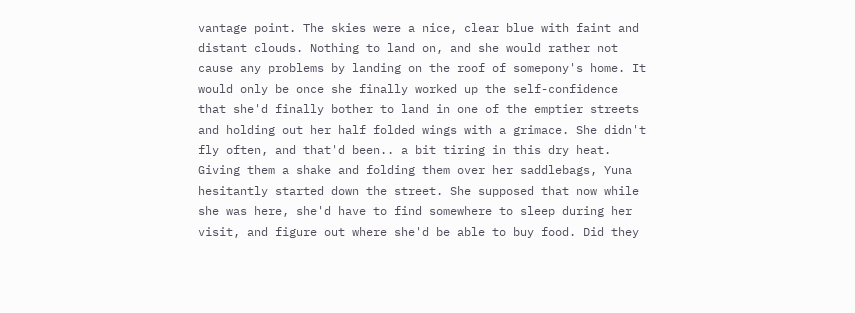vantage point. The skies were a nice, clear blue with faint and distant clouds. Nothing to land on, and she would rather not cause any problems by landing on the roof of somepony's home. It would only be once she finally worked up the self-confidence that she'd finally bother to land in one of the emptier streets and holding out her half folded wings with a grimace. She didn't fly often, and that'd been.. a bit tiring in this dry heat. Giving them a shake and folding them over her saddlebags, Yuna hesitantly started down the street. She supposed that now while she was here, she'd have to find somewhere to sleep during her visit, and figure out where she'd be able to buy food. Did they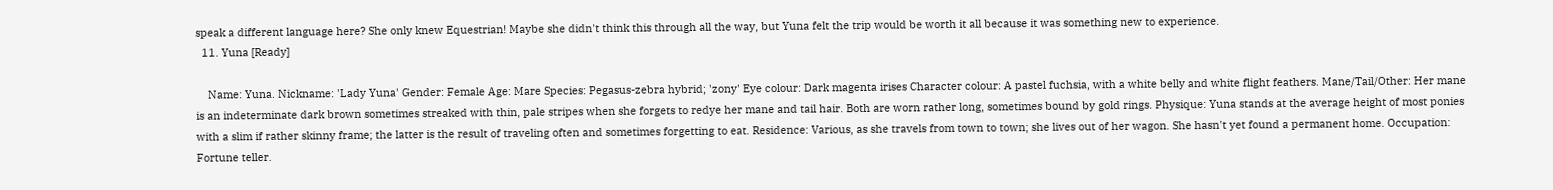speak a different language here? She only knew Equestrian! Maybe she didn't think this through all the way, but Yuna felt the trip would be worth it all because it was something new to experience.
  11. Yuna [Ready]

    Name: Yuna. Nickname: 'Lady Yuna' Gender: Female Age: Mare Species: Pegasus-zebra hybrid; 'zony' Eye colour: Dark magenta irises Character colour: A pastel fuchsia, with a white belly and white flight feathers. Mane/Tail/Other: Her mane is an indeterminate dark brown sometimes streaked with thin, pale stripes when she forgets to redye her mane and tail hair. Both are worn rather long, sometimes bound by gold rings. Physique: Yuna stands at the average height of most ponies with a slim if rather skinny frame; the latter is the result of traveling often and sometimes forgetting to eat. Residence: Various, as she travels from town to town; she lives out of her wagon. She hasn't yet found a permanent home. Occupation: Fortune teller.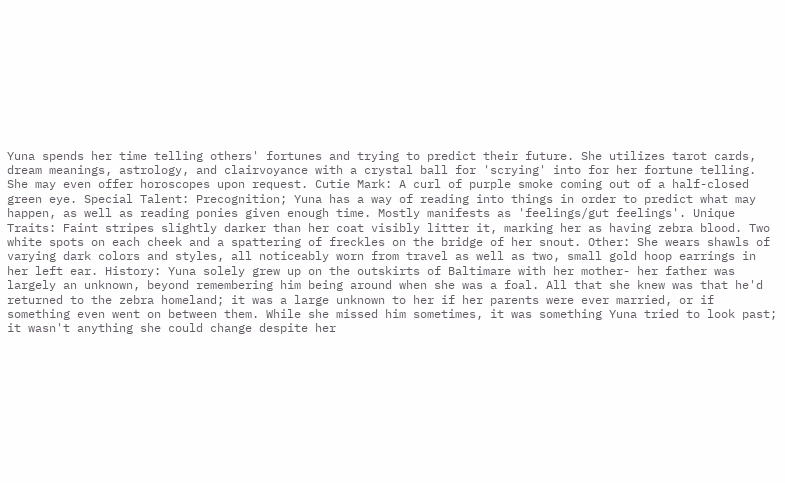Yuna spends her time telling others' fortunes and trying to predict their future. She utilizes tarot cards, dream meanings, astrology, and clairvoyance with a crystal ball for 'scrying' into for her fortune telling. She may even offer horoscopes upon request. Cutie Mark: A curl of purple smoke coming out of a half-closed green eye. Special Talent: Precognition; Yuna has a way of reading into things in order to predict what may happen, as well as reading ponies given enough time. Mostly manifests as 'feelings/gut feelings'. Unique Traits: Faint stripes slightly darker than her coat visibly litter it, marking her as having zebra blood. Two white spots on each cheek and a spattering of freckles on the bridge of her snout. Other: She wears shawls of varying dark colors and styles, all noticeably worn from travel as well as two, small gold hoop earrings in her left ear. History: Yuna solely grew up on the outskirts of Baltimare with her mother- her father was largely an unknown, beyond remembering him being around when she was a foal. All that she knew was that he'd returned to the zebra homeland; it was a large unknown to her if her parents were ever married, or if something even went on between them. While she missed him sometimes, it was something Yuna tried to look past; it wasn't anything she could change despite her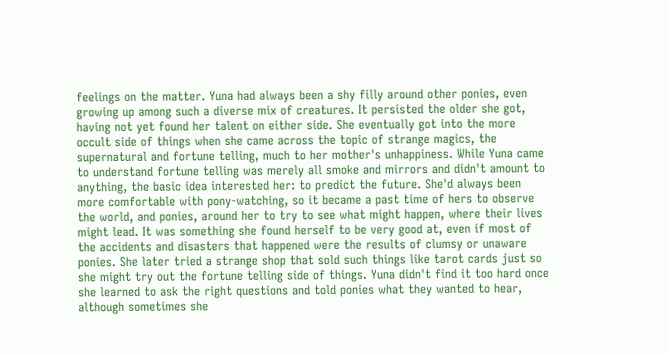feelings on the matter. Yuna had always been a shy filly around other ponies, even growing up among such a diverse mix of creatures. It persisted the older she got, having not yet found her talent on either side. She eventually got into the more occult side of things when she came across the topic of strange magics, the supernatural and fortune telling, much to her mother's unhappiness. While Yuna came to understand fortune telling was merely all smoke and mirrors and didn't amount to anything, the basic idea interested her: to predict the future. She'd always been more comfortable with pony-watching, so it became a past time of hers to observe the world, and ponies, around her to try to see what might happen, where their lives might lead. It was something she found herself to be very good at, even if most of the accidents and disasters that happened were the results of clumsy or unaware ponies. She later tried a strange shop that sold such things like tarot cards just so she might try out the fortune telling side of things. Yuna didn't find it too hard once she learned to ask the right questions and told ponies what they wanted to hear, although sometimes she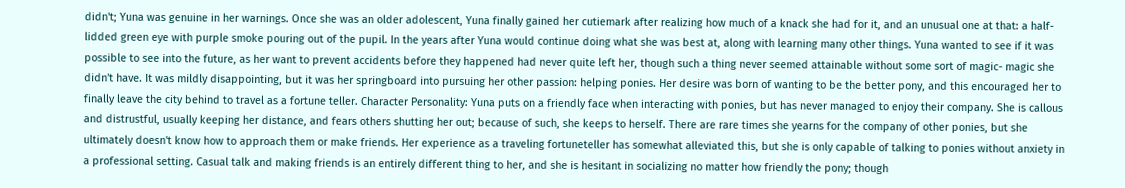didn't; Yuna was genuine in her warnings. Once she was an older adolescent, Yuna finally gained her cutiemark after realizing how much of a knack she had for it, and an unusual one at that: a half-lidded green eye with purple smoke pouring out of the pupil. In the years after Yuna would continue doing what she was best at, along with learning many other things. Yuna wanted to see if it was possible to see into the future, as her want to prevent accidents before they happened had never quite left her, though such a thing never seemed attainable without some sort of magic- magic she didn't have. It was mildly disappointing, but it was her springboard into pursuing her other passion: helping ponies. Her desire was born of wanting to be the better pony, and this encouraged her to finally leave the city behind to travel as a fortune teller. Character Personality: Yuna puts on a friendly face when interacting with ponies, but has never managed to enjoy their company. She is callous and distrustful, usually keeping her distance, and fears others shutting her out; because of such, she keeps to herself. There are rare times she yearns for the company of other ponies, but she ultimately doesn't know how to approach them or make friends. Her experience as a traveling fortuneteller has somewhat alleviated this, but she is only capable of talking to ponies without anxiety in a professional setting. Casual talk and making friends is an entirely different thing to her, and she is hesitant in socializing no matter how friendly the pony; though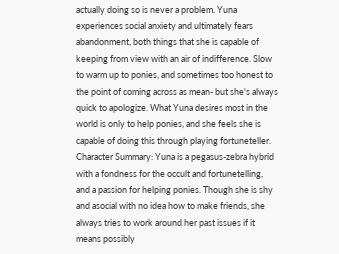actually doing so is never a problem. Yuna experiences social anxiety and ultimately fears abandonment, both things that she is capable of keeping from view with an air of indifference. Slow to warm up to ponies, and sometimes too honest to the point of coming across as mean- but she's always quick to apologize. What Yuna desires most in the world is only to help ponies, and she feels she is capable of doing this through playing fortuneteller. Character Summary: Yuna is a pegasus-zebra hybrid with a fondness for the occult and fortunetelling, and a passion for helping ponies. Though she is shy and asocial with no idea how to make friends, she always tries to work around her past issues if it means possibly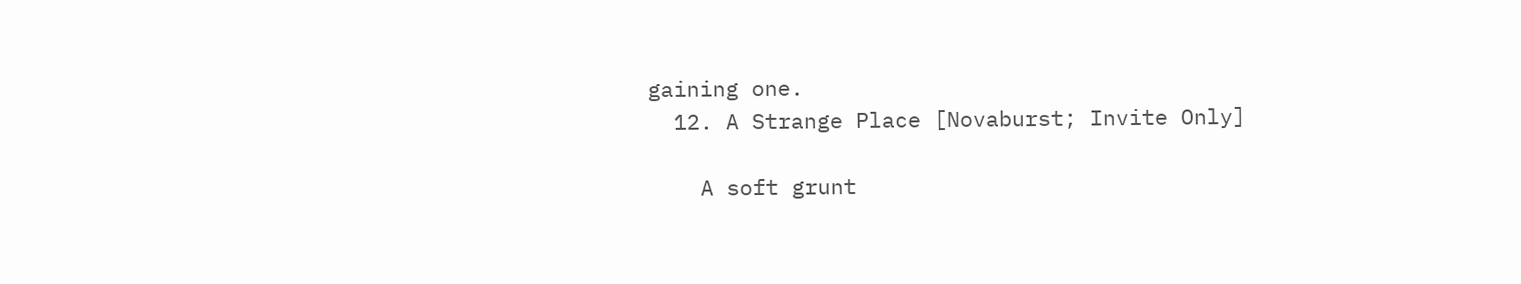gaining one.
  12. A Strange Place [Novaburst; Invite Only]

    A soft grunt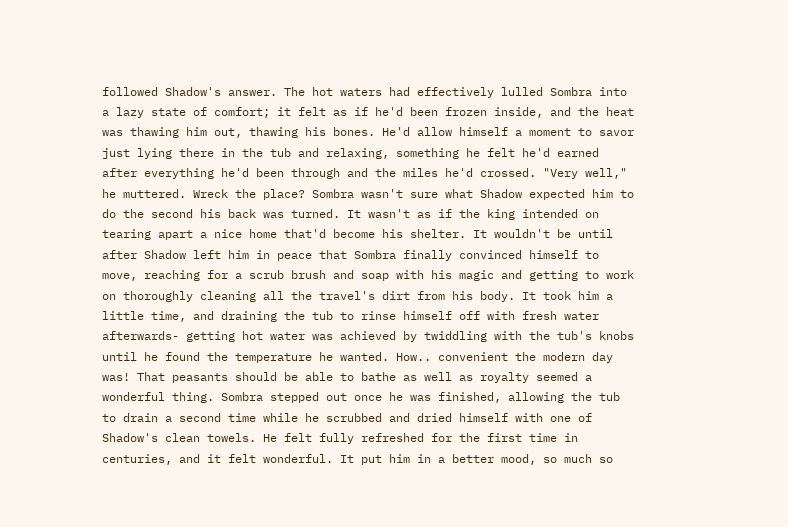followed Shadow's answer. The hot waters had effectively lulled Sombra into a lazy state of comfort; it felt as if he'd been frozen inside, and the heat was thawing him out, thawing his bones. He'd allow himself a moment to savor just lying there in the tub and relaxing, something he felt he'd earned after everything he'd been through and the miles he'd crossed. "Very well," he muttered. Wreck the place? Sombra wasn't sure what Shadow expected him to do the second his back was turned. It wasn't as if the king intended on tearing apart a nice home that'd become his shelter. It wouldn't be until after Shadow left him in peace that Sombra finally convinced himself to move, reaching for a scrub brush and soap with his magic and getting to work on thoroughly cleaning all the travel's dirt from his body. It took him a little time, and draining the tub to rinse himself off with fresh water afterwards- getting hot water was achieved by twiddling with the tub's knobs until he found the temperature he wanted. How.. convenient the modern day was! That peasants should be able to bathe as well as royalty seemed a wonderful thing. Sombra stepped out once he was finished, allowing the tub to drain a second time while he scrubbed and dried himself with one of Shadow's clean towels. He felt fully refreshed for the first time in centuries, and it felt wonderful. It put him in a better mood, so much so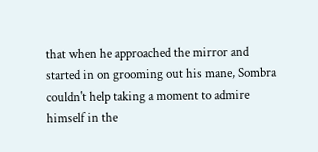that when he approached the mirror and started in on grooming out his mane, Sombra couldn't help taking a moment to admire himself in the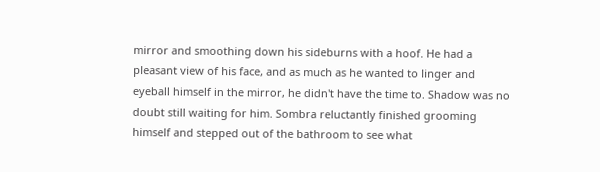mirror and smoothing down his sideburns with a hoof. He had a pleasant view of his face, and as much as he wanted to linger and eyeball himself in the mirror, he didn't have the time to. Shadow was no doubt still waiting for him. Sombra reluctantly finished grooming himself and stepped out of the bathroom to see what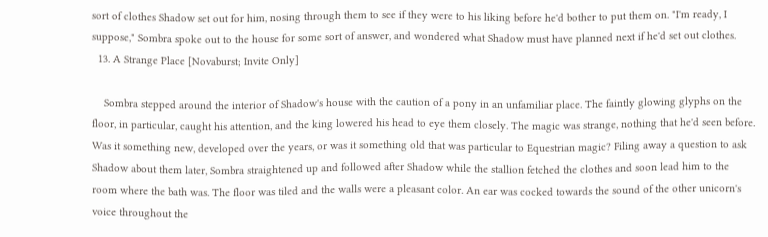sort of clothes Shadow set out for him, nosing through them to see if they were to his liking before he'd bother to put them on. "I'm ready, I suppose," Sombra spoke out to the house for some sort of answer, and wondered what Shadow must have planned next if he'd set out clothes.
  13. A Strange Place [Novaburst; Invite Only]

    Sombra stepped around the interior of Shadow's house with the caution of a pony in an unfamiliar place. The faintly glowing glyphs on the floor, in particular, caught his attention, and the king lowered his head to eye them closely. The magic was strange, nothing that he'd seen before. Was it something new, developed over the years, or was it something old that was particular to Equestrian magic? Filing away a question to ask Shadow about them later, Sombra straightened up and followed after Shadow while the stallion fetched the clothes and soon lead him to the room where the bath was. The floor was tiled and the walls were a pleasant color. An ear was cocked towards the sound of the other unicorn's voice throughout the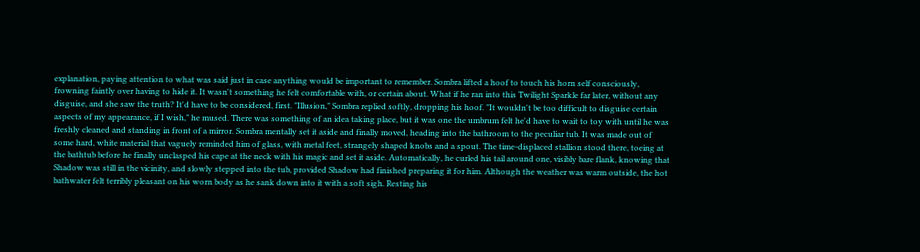explanation, paying attention to what was said just in case anything would be important to remember. Sombra lifted a hoof to touch his horn self consciously, frowning faintly over having to hide it. It wasn't something he felt comfortable with, or certain about. What if he ran into this Twilight Sparkle far later, without any disguise, and she saw the truth? It'd have to be considered, first. "Illusion," Sombra replied softly, dropping his hoof. "It wouldn't be too difficult to disguise certain aspects of my appearance, if I wish," he mused. There was something of an idea taking place, but it was one the umbrum felt he'd have to wait to toy with until he was freshly cleaned and standing in front of a mirror. Sombra mentally set it aside and finally moved, heading into the bathroom to the peculiar tub. It was made out of some hard, white material that vaguely reminded him of glass, with metal feet, strangely shaped knobs and a spout. The time-displaced stallion stood there, toeing at the bathtub before he finally unclasped his cape at the neck with his magic and set it aside. Automatically, he curled his tail around one, visibly bare flank, knowing that Shadow was still in the vicinity, and slowly stepped into the tub, provided Shadow had finished preparing it for him. Although the weather was warm outside, the hot bathwater felt terribly pleasant on his worn body as he sank down into it with a soft sigh. Resting his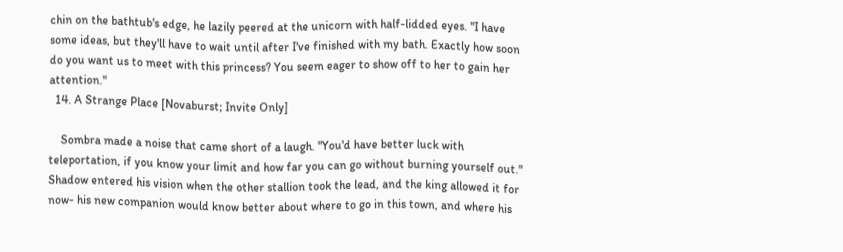chin on the bathtub's edge, he lazily peered at the unicorn with half-lidded eyes. "I have some ideas, but they'll have to wait until after I've finished with my bath. Exactly how soon do you want us to meet with this princess? You seem eager to show off to her to gain her attention."
  14. A Strange Place [Novaburst; Invite Only]

    Sombra made a noise that came short of a laugh. "You'd have better luck with teleportation, if you know your limit and how far you can go without burning yourself out." Shadow entered his vision when the other stallion took the lead, and the king allowed it for now- his new companion would know better about where to go in this town, and where his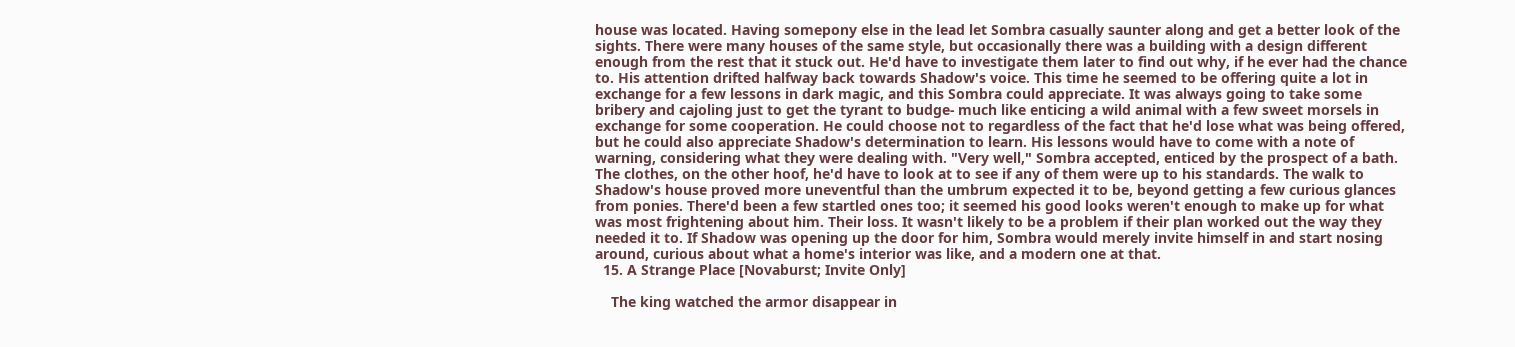house was located. Having somepony else in the lead let Sombra casually saunter along and get a better look of the sights. There were many houses of the same style, but occasionally there was a building with a design different enough from the rest that it stuck out. He'd have to investigate them later to find out why, if he ever had the chance to. His attention drifted halfway back towards Shadow's voice. This time he seemed to be offering quite a lot in exchange for a few lessons in dark magic, and this Sombra could appreciate. It was always going to take some bribery and cajoling just to get the tyrant to budge- much like enticing a wild animal with a few sweet morsels in exchange for some cooperation. He could choose not to regardless of the fact that he'd lose what was being offered, but he could also appreciate Shadow's determination to learn. His lessons would have to come with a note of warning, considering what they were dealing with. "Very well," Sombra accepted, enticed by the prospect of a bath. The clothes, on the other hoof, he'd have to look at to see if any of them were up to his standards. The walk to Shadow's house proved more uneventful than the umbrum expected it to be, beyond getting a few curious glances from ponies. There'd been a few startled ones too; it seemed his good looks weren't enough to make up for what was most frightening about him. Their loss. It wasn't likely to be a problem if their plan worked out the way they needed it to. If Shadow was opening up the door for him, Sombra would merely invite himself in and start nosing around, curious about what a home's interior was like, and a modern one at that.
  15. A Strange Place [Novaburst; Invite Only]

    The king watched the armor disappear in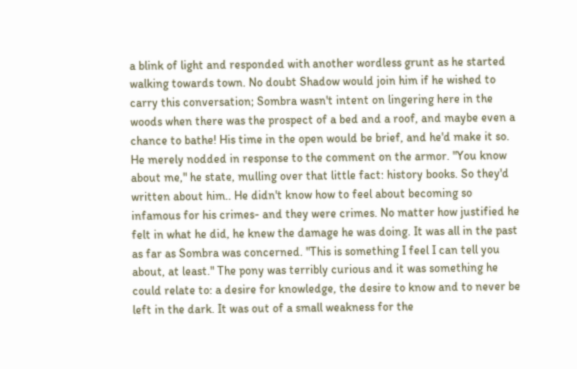a blink of light and responded with another wordless grunt as he started walking towards town. No doubt Shadow would join him if he wished to carry this conversation; Sombra wasn't intent on lingering here in the woods when there was the prospect of a bed and a roof, and maybe even a chance to bathe! His time in the open would be brief, and he'd make it so. He merely nodded in response to the comment on the armor. "You know about me," he state, mulling over that little fact: history books. So they'd written about him.. He didn't know how to feel about becoming so infamous for his crimes- and they were crimes. No matter how justified he felt in what he did, he knew the damage he was doing. It was all in the past as far as Sombra was concerned. "This is something I feel I can tell you about, at least." The pony was terribly curious and it was something he could relate to: a desire for knowledge, the desire to know and to never be left in the dark. It was out of a small weakness for the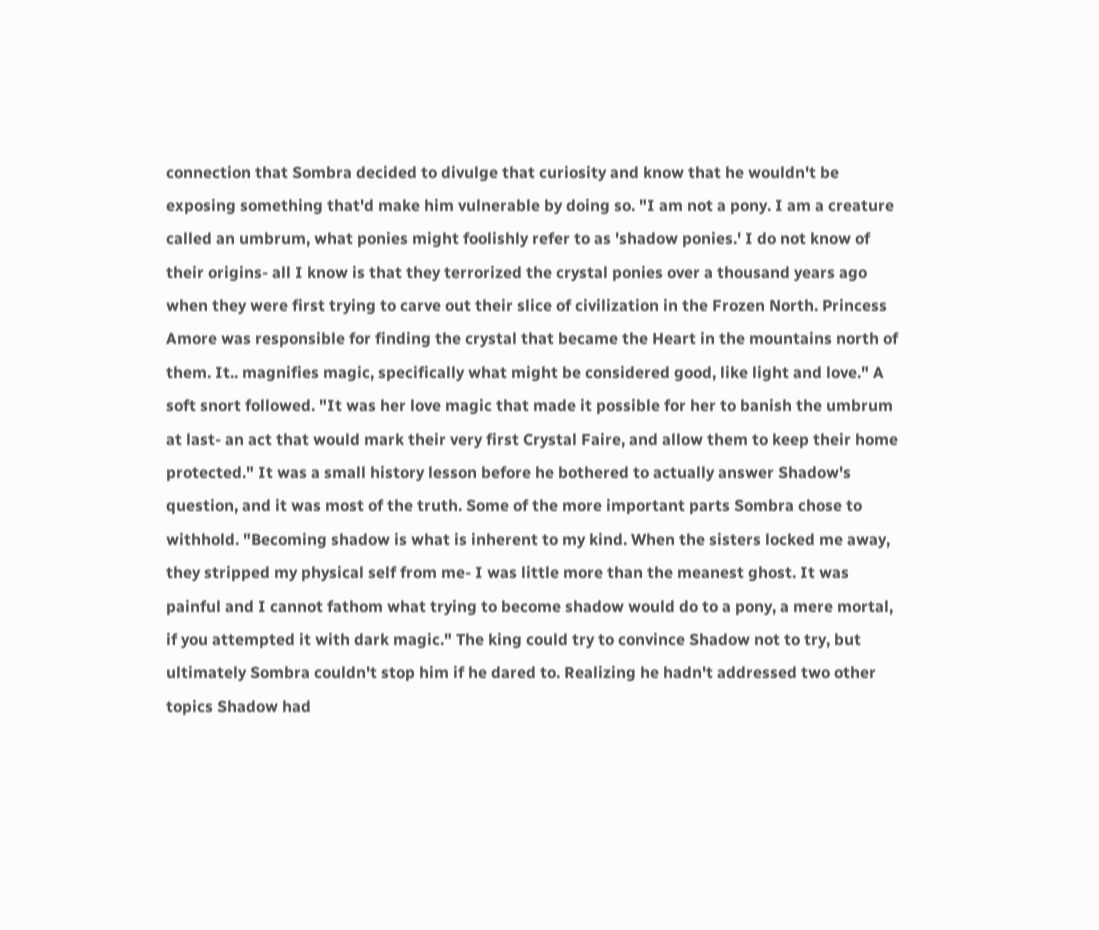connection that Sombra decided to divulge that curiosity and know that he wouldn't be exposing something that'd make him vulnerable by doing so. "I am not a pony. I am a creature called an umbrum, what ponies might foolishly refer to as 'shadow ponies.' I do not know of their origins- all I know is that they terrorized the crystal ponies over a thousand years ago when they were first trying to carve out their slice of civilization in the Frozen North. Princess Amore was responsible for finding the crystal that became the Heart in the mountains north of them. It.. magnifies magic, specifically what might be considered good, like light and love." A soft snort followed. "It was her love magic that made it possible for her to banish the umbrum at last- an act that would mark their very first Crystal Faire, and allow them to keep their home protected." It was a small history lesson before he bothered to actually answer Shadow's question, and it was most of the truth. Some of the more important parts Sombra chose to withhold. "Becoming shadow is what is inherent to my kind. When the sisters locked me away, they stripped my physical self from me- I was little more than the meanest ghost. It was painful and I cannot fathom what trying to become shadow would do to a pony, a mere mortal, if you attempted it with dark magic." The king could try to convince Shadow not to try, but ultimately Sombra couldn't stop him if he dared to. Realizing he hadn't addressed two other topics Shadow had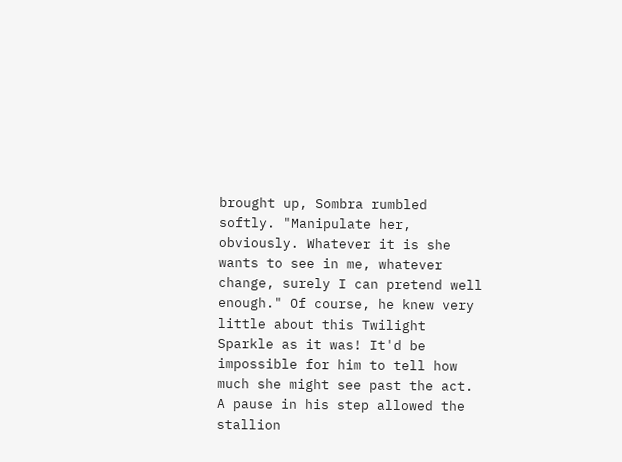brought up, Sombra rumbled softly. "Manipulate her, obviously. Whatever it is she wants to see in me, whatever change, surely I can pretend well enough." Of course, he knew very little about this Twilight Sparkle as it was! It'd be impossible for him to tell how much she might see past the act. A pause in his step allowed the stallion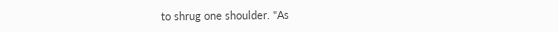to shrug one shoulder. "As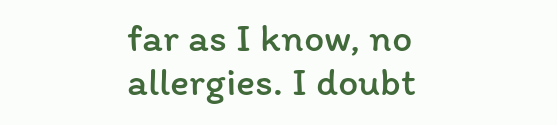far as I know, no allergies. I doubt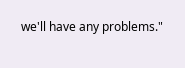we'll have any problems."